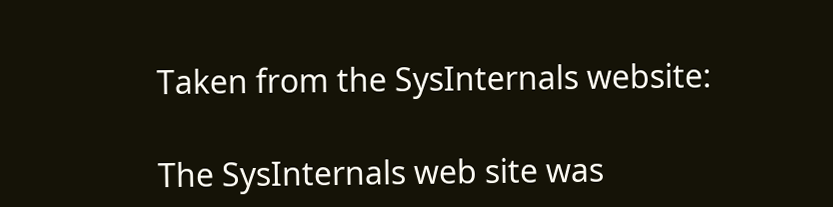Taken from the SysInternals website:

The SysInternals web site was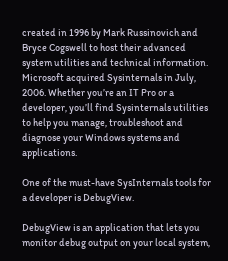created in 1996 by Mark Russinovich and Bryce Cogswell to host their advanced system utilities and technical information. Microsoft acquired Sysinternals in July, 2006. Whether you’re an IT Pro or a developer, you’ll find Sysinternals utilities to help you manage, troubleshoot and diagnose your Windows systems and applications.

One of the must-have SysInternals tools for a developer is DebugView.

DebugView is an application that lets you monitor debug output on your local system,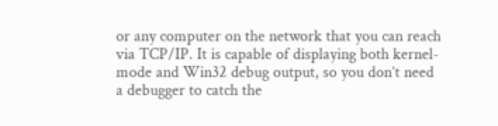or any computer on the network that you can reach via TCP/IP. It is capable of displaying both kernel-mode and Win32 debug output, so you don’t need a debugger to catch the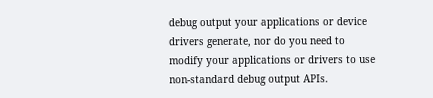debug output your applications or device drivers generate, nor do you need to modify your applications or drivers to use non-standard debug output APIs.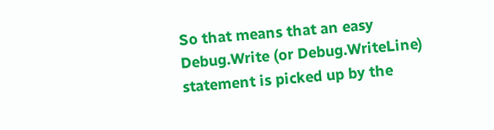So that means that an easy Debug.Write (or Debug.WriteLine) statement is picked up by the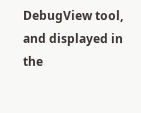DebugView tool, and displayed in the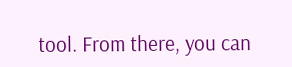tool. From there, you can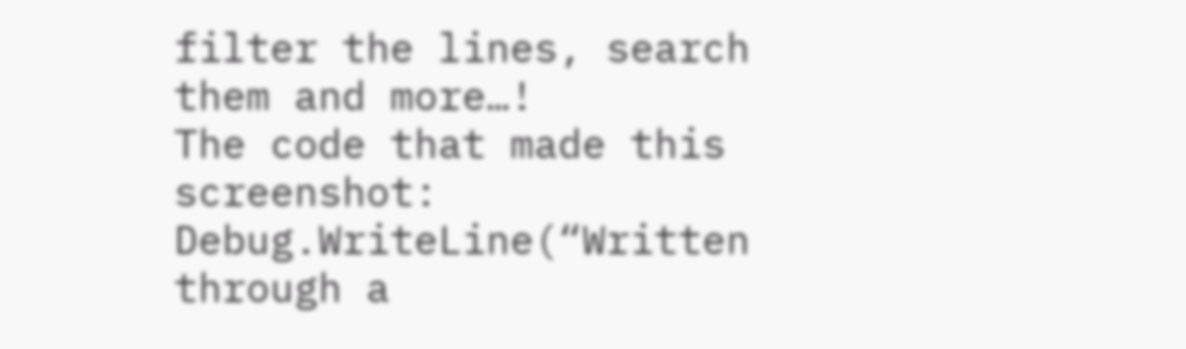filter the lines, search them and more…!
The code that made this screenshot: Debug.WriteLine(“Written through a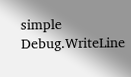simple Debug.WriteLine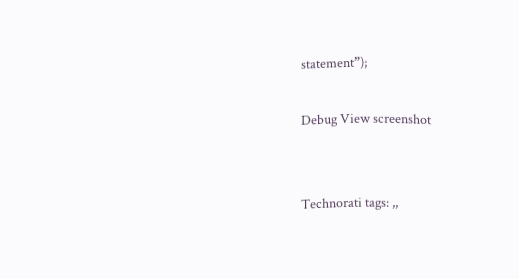statement”);

Debug View screenshot


Technorati tags: ,,